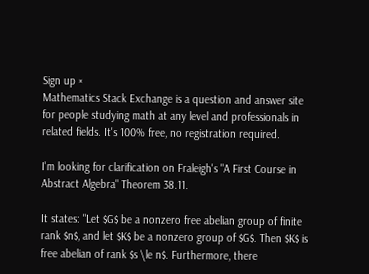Sign up ×
Mathematics Stack Exchange is a question and answer site for people studying math at any level and professionals in related fields. It's 100% free, no registration required.

I'm looking for clarification on Fraleigh's "A First Course in Abstract Algebra" Theorem 38.11.

It states: "Let $G$ be a nonzero free abelian group of finite rank $n$, and let $K$ be a nonzero group of $G$. Then $K$ is free abelian of rank $s \le n$. Furthermore, there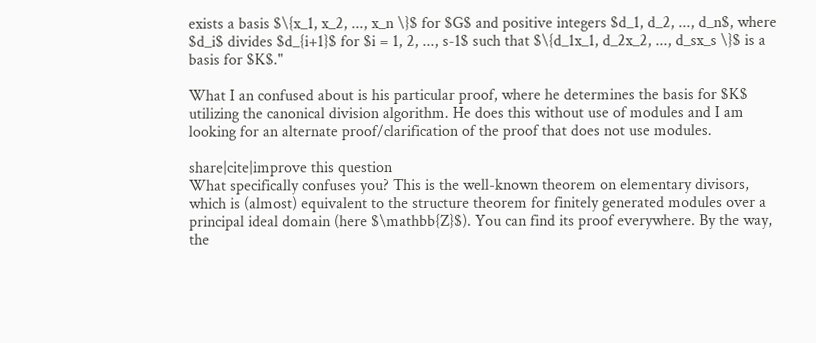exists a basis $\{x_1, x_2, ..., x_n \}$ for $G$ and positive integers $d_1, d_2, ..., d_n$, where $d_i$ divides $d_{i+1}$ for $i = 1, 2, ..., s-1$ such that $\{d_1x_1, d_2x_2, ..., d_sx_s \}$ is a basis for $K$."

What I an confused about is his particular proof, where he determines the basis for $K$ utilizing the canonical division algorithm. He does this without use of modules and I am looking for an alternate proof/clarification of the proof that does not use modules.

share|cite|improve this question
What specifically confuses you? This is the well-known theorem on elementary divisors, which is (almost) equivalent to the structure theorem for finitely generated modules over a principal ideal domain (here $\mathbb{Z}$). You can find its proof everywhere. By the way, the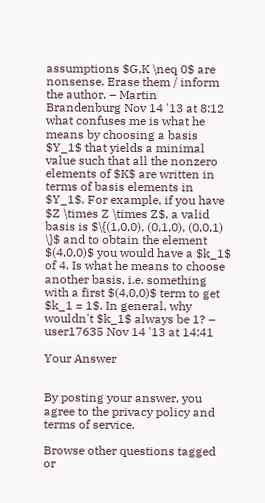assumptions $G,K \neq 0$ are nonsense. Erase them / inform the author. – Martin Brandenburg Nov 14 '13 at 8:12
what confuses me is what he means by choosing a basis $Y_1$ that yields a minimal value such that all the nonzero elements of $K$ are written in terms of basis elements in $Y_1$. For example, if you have $Z \times Z \times Z$, a valid basis is $\{(1,0,0), (0,1,0), (0,0,1) \}$ and to obtain the element $(4,0,0)$ you would have a $k_1$ of 4. Is what he means to choose another basis, i.e. something with a first $(4,0,0)$ term to get $k_1 = 1$. In general, why wouldn't $k_1$ always be 1? – user17635 Nov 14 '13 at 14:41

Your Answer


By posting your answer, you agree to the privacy policy and terms of service.

Browse other questions tagged or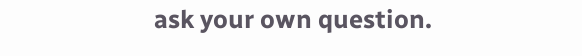ask your own question.